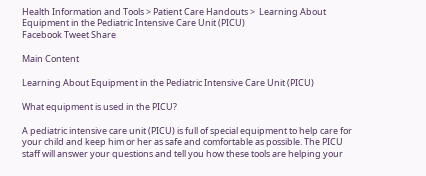Health Information and Tools > Patient Care Handouts >  Learning About Equipment in the Pediatric Intensive Care Unit (PICU)
Facebook Tweet Share

Main Content

Learning About Equipment in the Pediatric Intensive Care Unit (PICU)

What equipment is used in the PICU?

A pediatric intensive care unit (PICU) is full of special equipment to help care for your child and keep him or her as safe and comfortable as possible. The PICU staff will answer your questions and tell you how these tools are helping your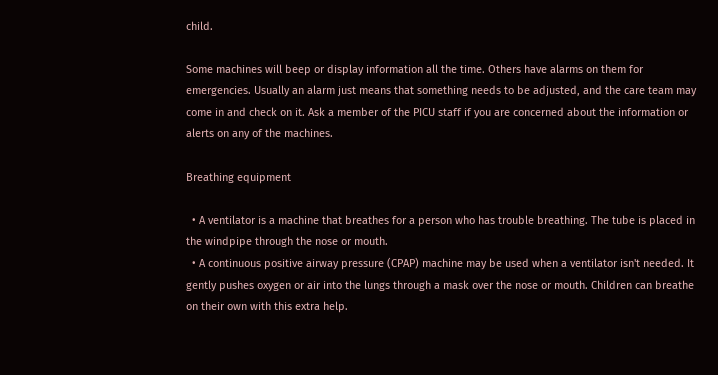child.

Some machines will beep or display information all the time. Others have alarms on them for emergencies. Usually an alarm just means that something needs to be adjusted, and the care team may come in and check on it. Ask a member of the PICU staff if you are concerned about the information or alerts on any of the machines.

Breathing equipment

  • A ventilator is a machine that breathes for a person who has trouble breathing. The tube is placed in the windpipe through the nose or mouth.
  • A continuous positive airway pressure (CPAP) machine may be used when a ventilator isn't needed. It gently pushes oxygen or air into the lungs through a mask over the nose or mouth. Children can breathe on their own with this extra help.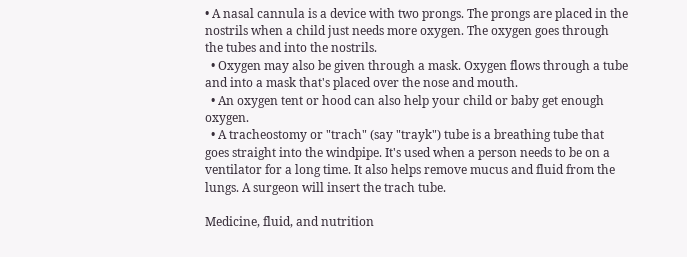• A nasal cannula is a device with two prongs. The prongs are placed in the nostrils when a child just needs more oxygen. The oxygen goes through the tubes and into the nostrils.
  • Oxygen may also be given through a mask. Oxygen flows through a tube and into a mask that's placed over the nose and mouth.
  • An oxygen tent or hood can also help your child or baby get enough oxygen.
  • A tracheostomy or "trach" (say "trayk") tube is a breathing tube that goes straight into the windpipe. It's used when a person needs to be on a ventilator for a long time. It also helps remove mucus and fluid from the lungs. A surgeon will insert the trach tube.

Medicine, fluid, and nutrition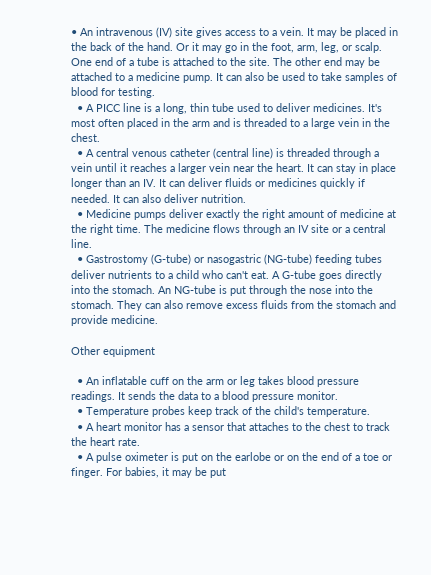• An intravenous (IV) site gives access to a vein. It may be placed in the back of the hand. Or it may go in the foot, arm, leg, or scalp. One end of a tube is attached to the site. The other end may be attached to a medicine pump. It can also be used to take samples of blood for testing.
  • A PICC line is a long, thin tube used to deliver medicines. It's most often placed in the arm and is threaded to a large vein in the chest.
  • A central venous catheter (central line) is threaded through a vein until it reaches a larger vein near the heart. It can stay in place longer than an IV. It can deliver fluids or medicines quickly if needed. It can also deliver nutrition.
  • Medicine pumps deliver exactly the right amount of medicine at the right time. The medicine flows through an IV site or a central line.
  • Gastrostomy (G-tube) or nasogastric (NG-tube) feeding tubes deliver nutrients to a child who can't eat. A G-tube goes directly into the stomach. An NG-tube is put through the nose into the stomach. They can also remove excess fluids from the stomach and provide medicine.

Other equipment

  • An inflatable cuff on the arm or leg takes blood pressure readings. It sends the data to a blood pressure monitor.
  • Temperature probes keep track of the child's temperature.
  • A heart monitor has a sensor that attaches to the chest to track the heart rate.
  • A pulse oximeter is put on the earlobe or on the end of a toe or finger. For babies, it may be put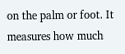on the palm or foot. It measures how much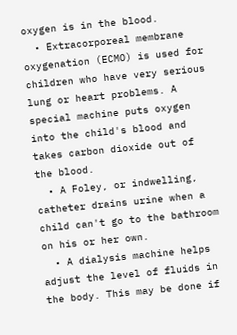oxygen is in the blood.
  • Extracorporeal membrane oxygenation (ECMO) is used for children who have very serious lung or heart problems. A special machine puts oxygen into the child's blood and takes carbon dioxide out of the blood.
  • A Foley, or indwelling, catheter drains urine when a child can't go to the bathroom on his or her own.
  • A dialysis machine helps adjust the level of fluids in the body. This may be done if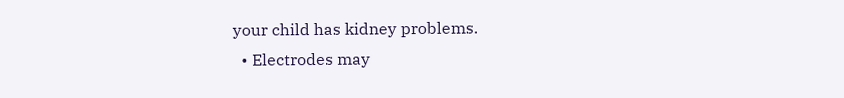your child has kidney problems.
  • Electrodes may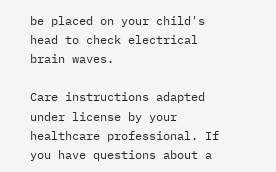be placed on your child's head to check electrical brain waves.

Care instructions adapted under license by your healthcare professional. If you have questions about a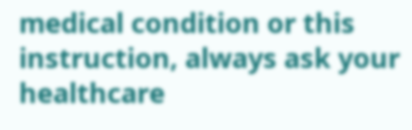medical condition or this instruction, always ask your healthcare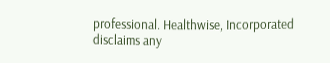professional. Healthwise, Incorporated disclaims any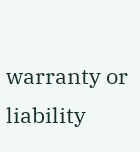warranty or liability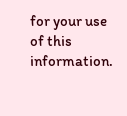for your use of this information.